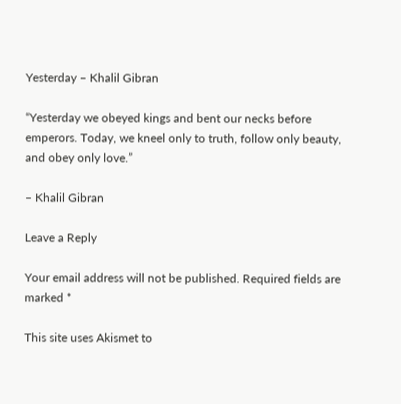Yesterday – Khalil Gibran

“Yesterday we obeyed kings and bent our necks before emperors. Today, we kneel only to truth, follow only beauty, and obey only love.”

– Khalil Gibran

Leave a Reply

Your email address will not be published. Required fields are marked *

This site uses Akismet to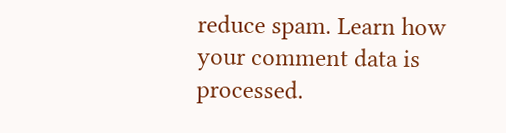reduce spam. Learn how your comment data is processed.